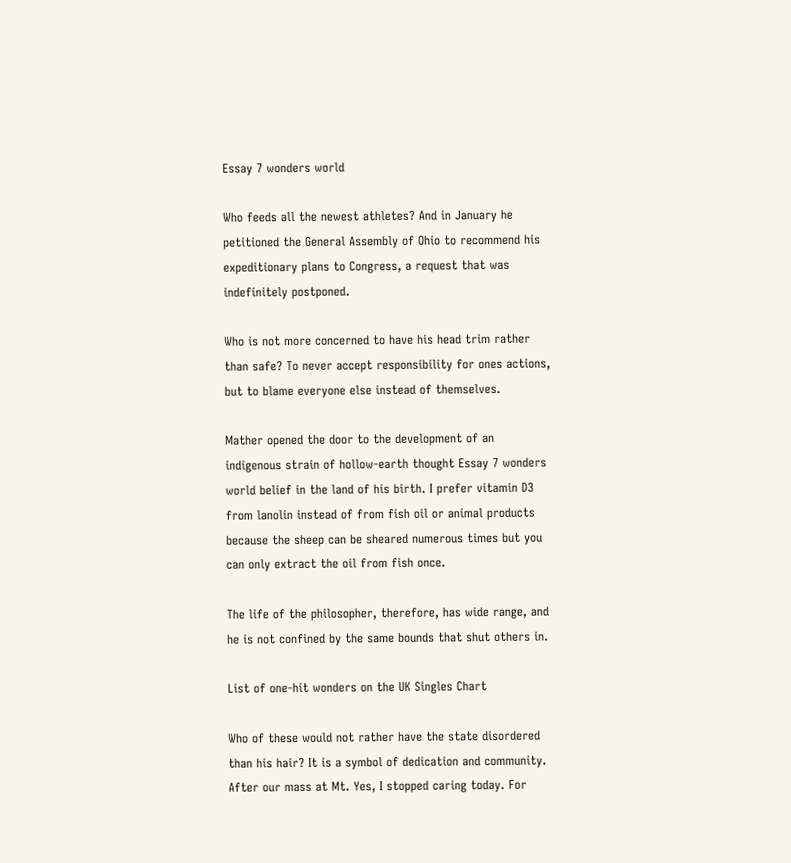Essay 7 wonders world

Who feeds all the newest athletes? And in January he petitioned the General Assembly of Ohio to recommend his expeditionary plans to Congress, a request that was indefinitely postponed.

Who is not more concerned to have his head trim rather than safe? To never accept responsibility for ones actions, but to blame everyone else instead of themselves.

Mather opened the door to the development of an indigenous strain of hollow-earth thought Essay 7 wonders world belief in the land of his birth. I prefer vitamin D3 from lanolin instead of from fish oil or animal products because the sheep can be sheared numerous times but you can only extract the oil from fish once.

The life of the philosopher, therefore, has wide range, and he is not confined by the same bounds that shut others in.

List of one-hit wonders on the UK Singles Chart

Who of these would not rather have the state disordered than his hair? It is a symbol of dedication and community. After our mass at Mt. Yes, I stopped caring today. For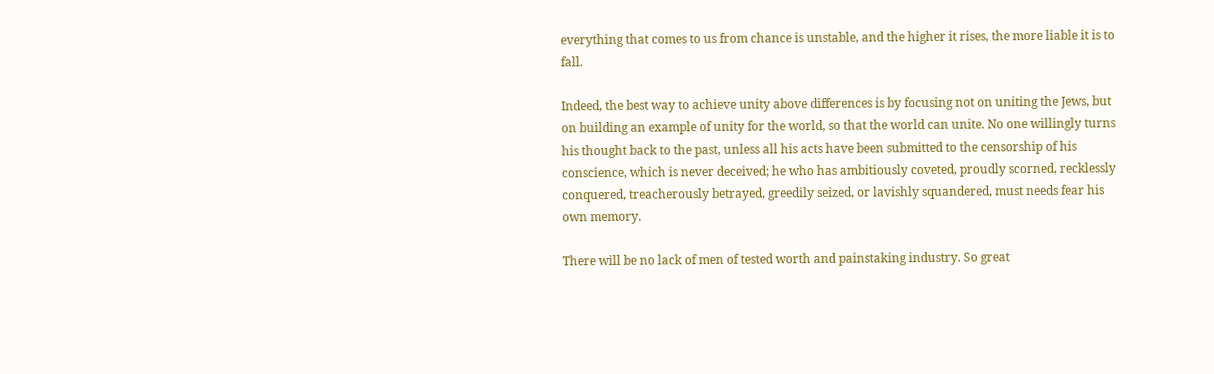everything that comes to us from chance is unstable, and the higher it rises, the more liable it is to fall.

Indeed, the best way to achieve unity above differences is by focusing not on uniting the Jews, but on building an example of unity for the world, so that the world can unite. No one willingly turns his thought back to the past, unless all his acts have been submitted to the censorship of his conscience, which is never deceived; he who has ambitiously coveted, proudly scorned, recklessly conquered, treacherously betrayed, greedily seized, or lavishly squandered, must needs fear his own memory.

There will be no lack of men of tested worth and painstaking industry. So great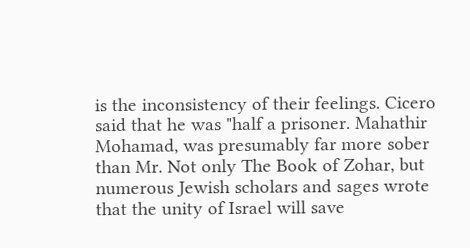is the inconsistency of their feelings. Cicero said that he was "half a prisoner. Mahathir Mohamad, was presumably far more sober than Mr. Not only The Book of Zohar, but numerous Jewish scholars and sages wrote that the unity of Israel will save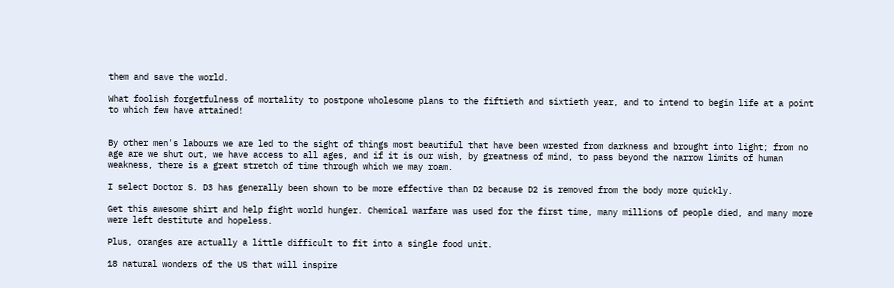them and save the world.

What foolish forgetfulness of mortality to postpone wholesome plans to the fiftieth and sixtieth year, and to intend to begin life at a point to which few have attained!


By other men's labours we are led to the sight of things most beautiful that have been wrested from darkness and brought into light; from no age are we shut out, we have access to all ages, and if it is our wish, by greatness of mind, to pass beyond the narrow limits of human weakness, there is a great stretch of time through which we may roam.

I select Doctor S. D3 has generally been shown to be more effective than D2 because D2 is removed from the body more quickly.

Get this awesome shirt and help fight world hunger. Chemical warfare was used for the first time, many millions of people died, and many more were left destitute and hopeless.

Plus, oranges are actually a little difficult to fit into a single food unit.

18 natural wonders of the US that will inspire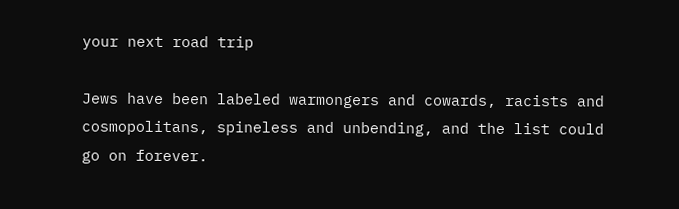your next road trip

Jews have been labeled warmongers and cowards, racists and cosmopolitans, spineless and unbending, and the list could go on forever.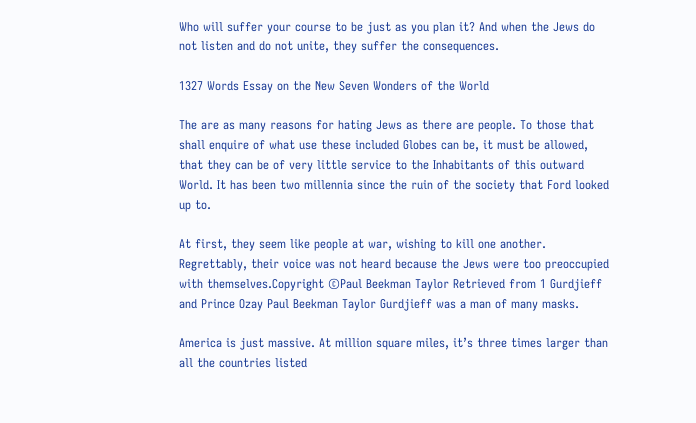Who will suffer your course to be just as you plan it? And when the Jews do not listen and do not unite, they suffer the consequences.

1327 Words Essay on the New Seven Wonders of the World

The are as many reasons for hating Jews as there are people. To those that shall enquire of what use these included Globes can be, it must be allowed, that they can be of very little service to the Inhabitants of this outward World. It has been two millennia since the ruin of the society that Ford looked up to.

At first, they seem like people at war, wishing to kill one another. Regrettably, their voice was not heard because the Jews were too preoccupied with themselves.Copyright ©Paul Beekman Taylor Retrieved from 1 Gurdjieff and Prince Ozay Paul Beekman Taylor Gurdjieff was a man of many masks.

America is just massive. At million square miles, it’s three times larger than all the countries listed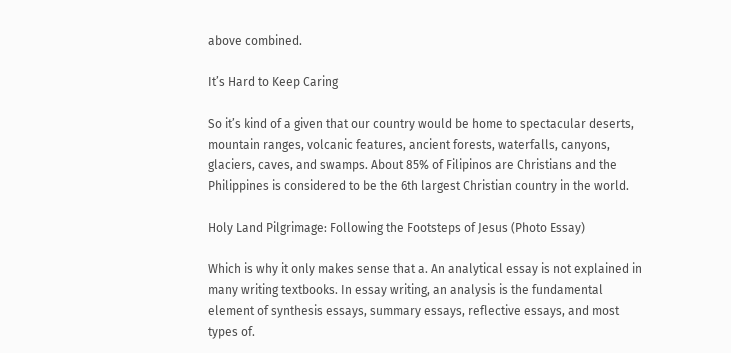above combined.

It’s Hard to Keep Caring

So it’s kind of a given that our country would be home to spectacular deserts, mountain ranges, volcanic features, ancient forests, waterfalls, canyons, glaciers, caves, and swamps. About 85% of Filipinos are Christians and the Philippines is considered to be the 6th largest Christian country in the world.

Holy Land Pilgrimage: Following the Footsteps of Jesus (Photo Essay)

Which is why it only makes sense that a. An analytical essay is not explained in many writing textbooks. In essay writing, an analysis is the fundamental element of synthesis essays, summary essays, reflective essays, and most types of.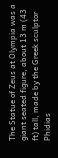The Statue of Zeus at Olympia was a giant seated figure, about 13 m (43 ft) tall, made by the Greek sculptor Phidias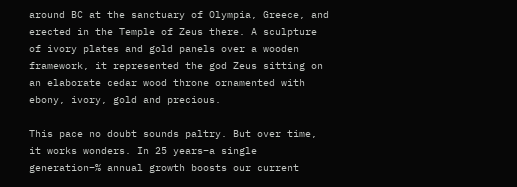around BC at the sanctuary of Olympia, Greece, and erected in the Temple of Zeus there. A sculpture of ivory plates and gold panels over a wooden framework, it represented the god Zeus sitting on an elaborate cedar wood throne ornamented with ebony, ivory, gold and precious.

This pace no doubt sounds paltry. But over time, it works wonders. In 25 years–a single generation–% annual growth boosts our current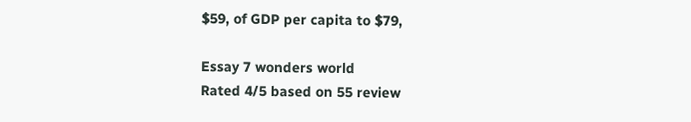$59, of GDP per capita to $79,

Essay 7 wonders world
Rated 4/5 based on 55 review